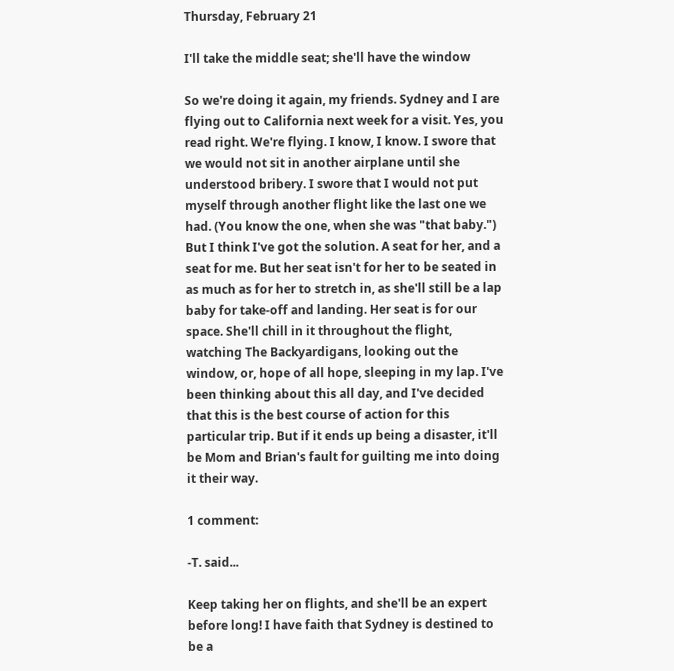Thursday, February 21

I'll take the middle seat; she'll have the window

So we're doing it again, my friends. Sydney and I are flying out to California next week for a visit. Yes, you read right. We're flying. I know, I know. I swore that we would not sit in another airplane until she understood bribery. I swore that I would not put myself through another flight like the last one we had. (You know the one, when she was "that baby.") But I think I've got the solution. A seat for her, and a seat for me. But her seat isn't for her to be seated in as much as for her to stretch in, as she'll still be a lap baby for take-off and landing. Her seat is for our space. She'll chill in it throughout the flight, watching The Backyardigans, looking out the window, or, hope of all hope, sleeping in my lap. I've been thinking about this all day, and I've decided that this is the best course of action for this particular trip. But if it ends up being a disaster, it'll be Mom and Brian's fault for guilting me into doing it their way.

1 comment:

-T. said...

Keep taking her on flights, and she'll be an expert before long! I have faith that Sydney is destined to be a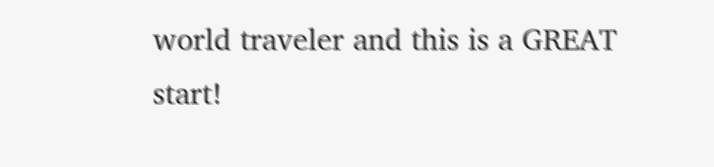world traveler and this is a GREAT start!